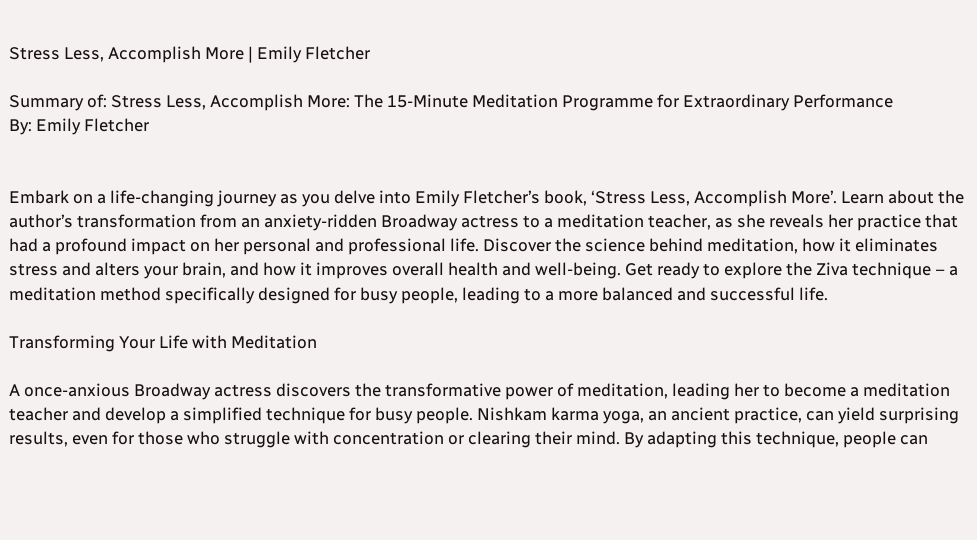Stress Less, Accomplish More | Emily Fletcher

Summary of: Stress Less, Accomplish More: The 15-Minute Meditation Programme for Extraordinary Performance
By: Emily Fletcher


Embark on a life-changing journey as you delve into Emily Fletcher’s book, ‘Stress Less, Accomplish More’. Learn about the author’s transformation from an anxiety-ridden Broadway actress to a meditation teacher, as she reveals her practice that had a profound impact on her personal and professional life. Discover the science behind meditation, how it eliminates stress and alters your brain, and how it improves overall health and well-being. Get ready to explore the Ziva technique – a meditation method specifically designed for busy people, leading to a more balanced and successful life.

Transforming Your Life with Meditation

A once-anxious Broadway actress discovers the transformative power of meditation, leading her to become a meditation teacher and develop a simplified technique for busy people. Nishkam karma yoga, an ancient practice, can yield surprising results, even for those who struggle with concentration or clearing their mind. By adapting this technique, people can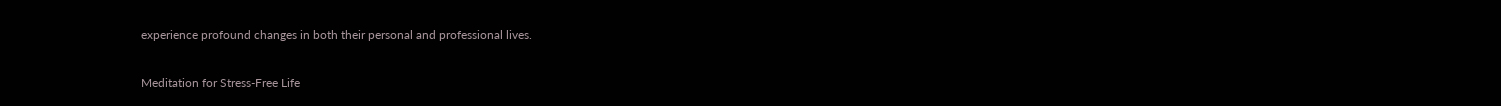experience profound changes in both their personal and professional lives.

Meditation for Stress-Free Life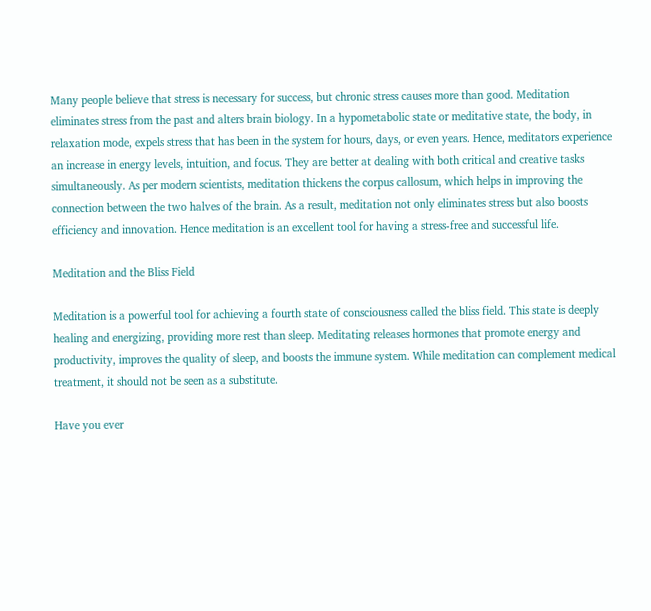Many people believe that stress is necessary for success, but chronic stress causes more than good. Meditation eliminates stress from the past and alters brain biology. In a hypometabolic state or meditative state, the body, in relaxation mode, expels stress that has been in the system for hours, days, or even years. Hence, meditators experience an increase in energy levels, intuition, and focus. They are better at dealing with both critical and creative tasks simultaneously. As per modern scientists, meditation thickens the corpus callosum, which helps in improving the connection between the two halves of the brain. As a result, meditation not only eliminates stress but also boosts efficiency and innovation. Hence meditation is an excellent tool for having a stress-free and successful life.

Meditation and the Bliss Field

Meditation is a powerful tool for achieving a fourth state of consciousness called the bliss field. This state is deeply healing and energizing, providing more rest than sleep. Meditating releases hormones that promote energy and productivity, improves the quality of sleep, and boosts the immune system. While meditation can complement medical treatment, it should not be seen as a substitute.

Have you ever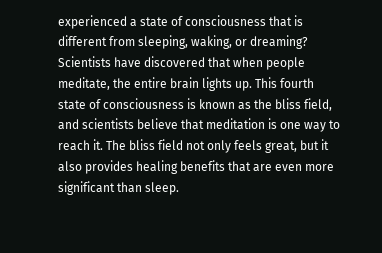experienced a state of consciousness that is different from sleeping, waking, or dreaming? Scientists have discovered that when people meditate, the entire brain lights up. This fourth state of consciousness is known as the bliss field, and scientists believe that meditation is one way to reach it. The bliss field not only feels great, but it also provides healing benefits that are even more significant than sleep.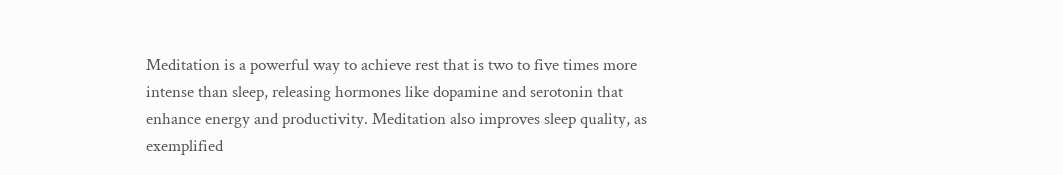Meditation is a powerful way to achieve rest that is two to five times more intense than sleep, releasing hormones like dopamine and serotonin that enhance energy and productivity. Meditation also improves sleep quality, as exemplified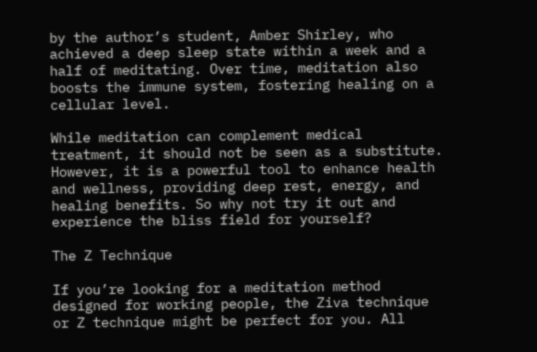by the author’s student, Amber Shirley, who achieved a deep sleep state within a week and a half of meditating. Over time, meditation also boosts the immune system, fostering healing on a cellular level.

While meditation can complement medical treatment, it should not be seen as a substitute. However, it is a powerful tool to enhance health and wellness, providing deep rest, energy, and healing benefits. So why not try it out and experience the bliss field for yourself?

The Z Technique

If you’re looking for a meditation method designed for working people, the Ziva technique or Z technique might be perfect for you. All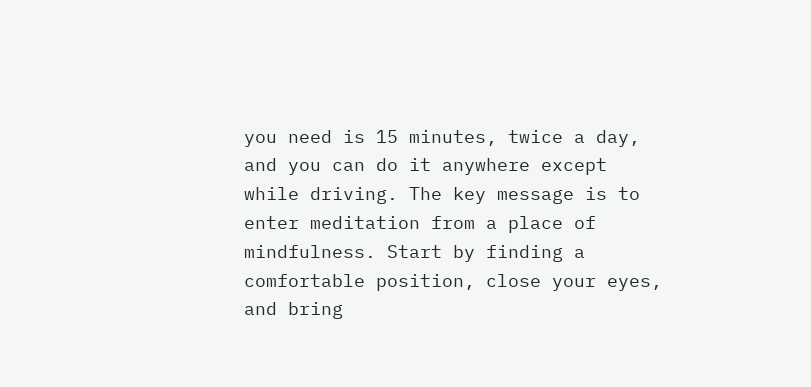you need is 15 minutes, twice a day, and you can do it anywhere except while driving. The key message is to enter meditation from a place of mindfulness. Start by finding a comfortable position, close your eyes, and bring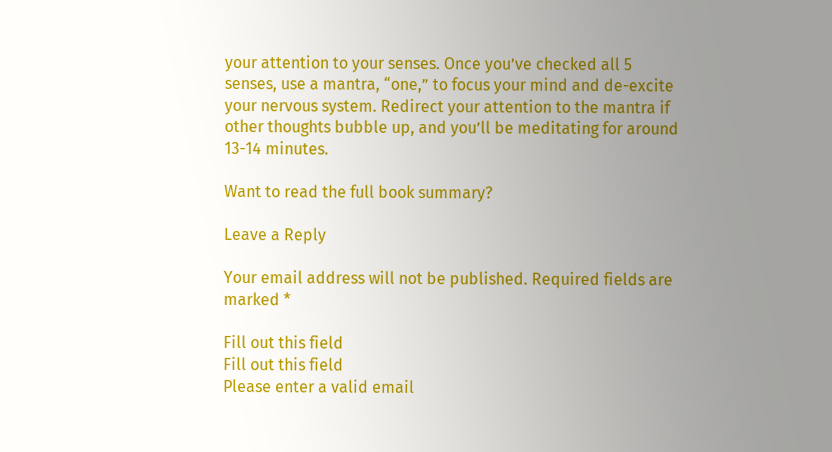your attention to your senses. Once you’ve checked all 5 senses, use a mantra, “one,” to focus your mind and de-excite your nervous system. Redirect your attention to the mantra if other thoughts bubble up, and you’ll be meditating for around 13-14 minutes.

Want to read the full book summary?

Leave a Reply

Your email address will not be published. Required fields are marked *

Fill out this field
Fill out this field
Please enter a valid email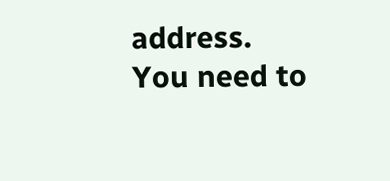address.
You need to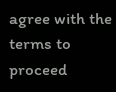agree with the terms to proceed